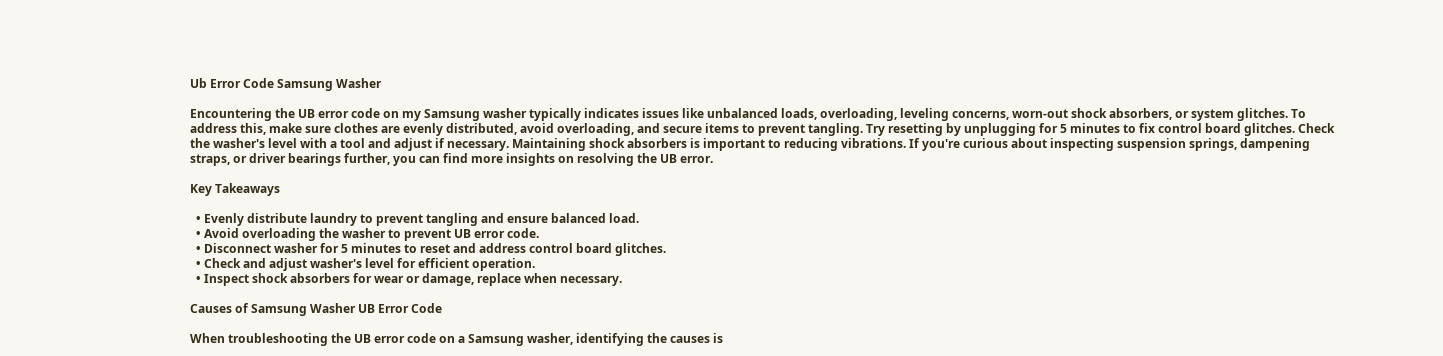Ub Error Code Samsung Washer

Encountering the UB error code on my Samsung washer typically indicates issues like unbalanced loads, overloading, leveling concerns, worn-out shock absorbers, or system glitches. To address this, make sure clothes are evenly distributed, avoid overloading, and secure items to prevent tangling. Try resetting by unplugging for 5 minutes to fix control board glitches. Check the washer's level with a tool and adjust if necessary. Maintaining shock absorbers is important to reducing vibrations. If you're curious about inspecting suspension springs, dampening straps, or driver bearings further, you can find more insights on resolving the UB error.

Key Takeaways

  • Evenly distribute laundry to prevent tangling and ensure balanced load.
  • Avoid overloading the washer to prevent UB error code.
  • Disconnect washer for 5 minutes to reset and address control board glitches.
  • Check and adjust washer's level for efficient operation.
  • Inspect shock absorbers for wear or damage, replace when necessary.

Causes of Samsung Washer UB Error Code

When troubleshooting the UB error code on a Samsung washer, identifying the causes is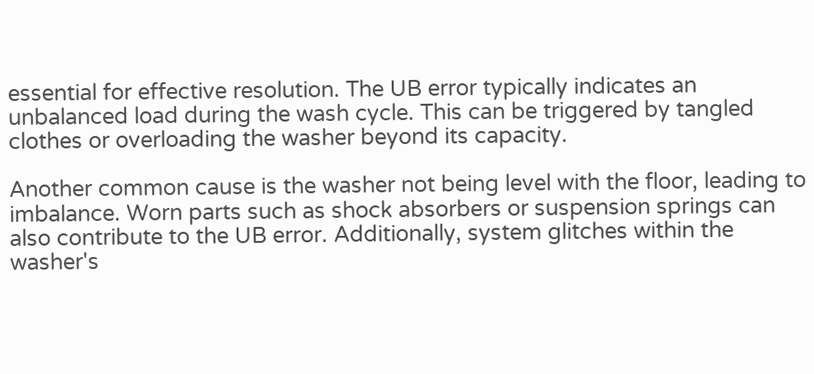essential for effective resolution. The UB error typically indicates an unbalanced load during the wash cycle. This can be triggered by tangled clothes or overloading the washer beyond its capacity.

Another common cause is the washer not being level with the floor, leading to imbalance. Worn parts such as shock absorbers or suspension springs can also contribute to the UB error. Additionally, system glitches within the washer's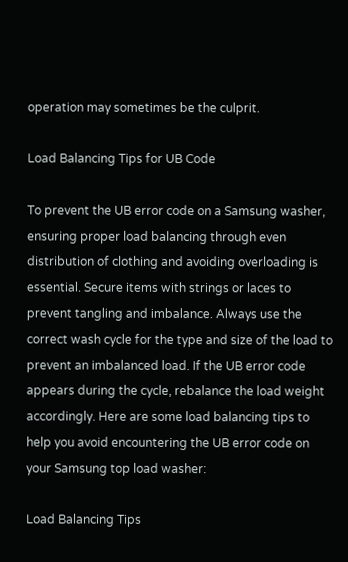operation may sometimes be the culprit.

Load Balancing Tips for UB Code

To prevent the UB error code on a Samsung washer, ensuring proper load balancing through even distribution of clothing and avoiding overloading is essential. Secure items with strings or laces to prevent tangling and imbalance. Always use the correct wash cycle for the type and size of the load to prevent an imbalanced load. If the UB error code appears during the cycle, rebalance the load weight accordingly. Here are some load balancing tips to help you avoid encountering the UB error code on your Samsung top load washer:

Load Balancing Tips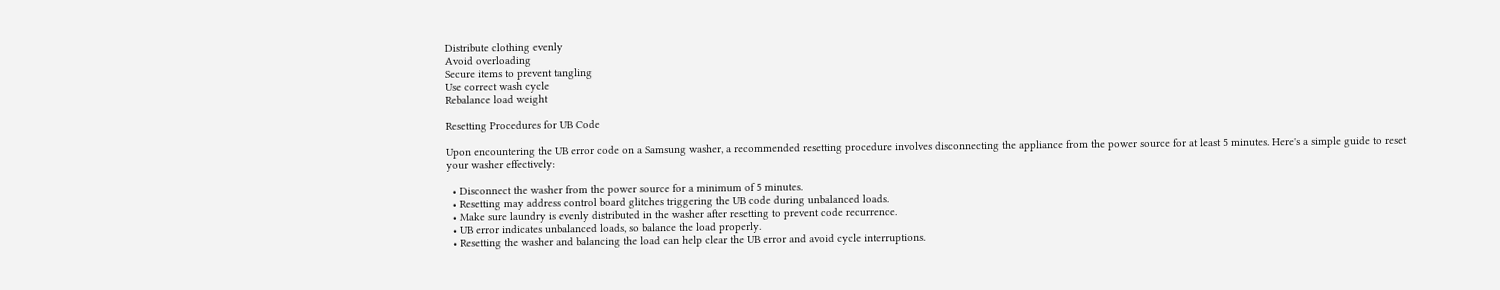Distribute clothing evenly
Avoid overloading
Secure items to prevent tangling
Use correct wash cycle
Rebalance load weight

Resetting Procedures for UB Code

Upon encountering the UB error code on a Samsung washer, a recommended resetting procedure involves disconnecting the appliance from the power source for at least 5 minutes. Here's a simple guide to reset your washer effectively:

  • Disconnect the washer from the power source for a minimum of 5 minutes.
  • Resetting may address control board glitches triggering the UB code during unbalanced loads.
  • Make sure laundry is evenly distributed in the washer after resetting to prevent code recurrence.
  • UB error indicates unbalanced loads, so balance the load properly.
  • Resetting the washer and balancing the load can help clear the UB error and avoid cycle interruptions.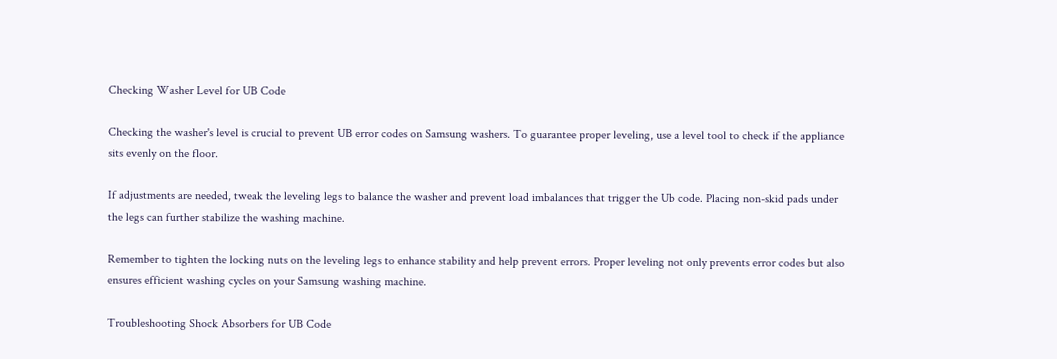Checking Washer Level for UB Code

Checking the washer's level is crucial to prevent UB error codes on Samsung washers. To guarantee proper leveling, use a level tool to check if the appliance sits evenly on the floor.

If adjustments are needed, tweak the leveling legs to balance the washer and prevent load imbalances that trigger the Ub code. Placing non-skid pads under the legs can further stabilize the washing machine.

Remember to tighten the locking nuts on the leveling legs to enhance stability and help prevent errors. Proper leveling not only prevents error codes but also ensures efficient washing cycles on your Samsung washing machine.

Troubleshooting Shock Absorbers for UB Code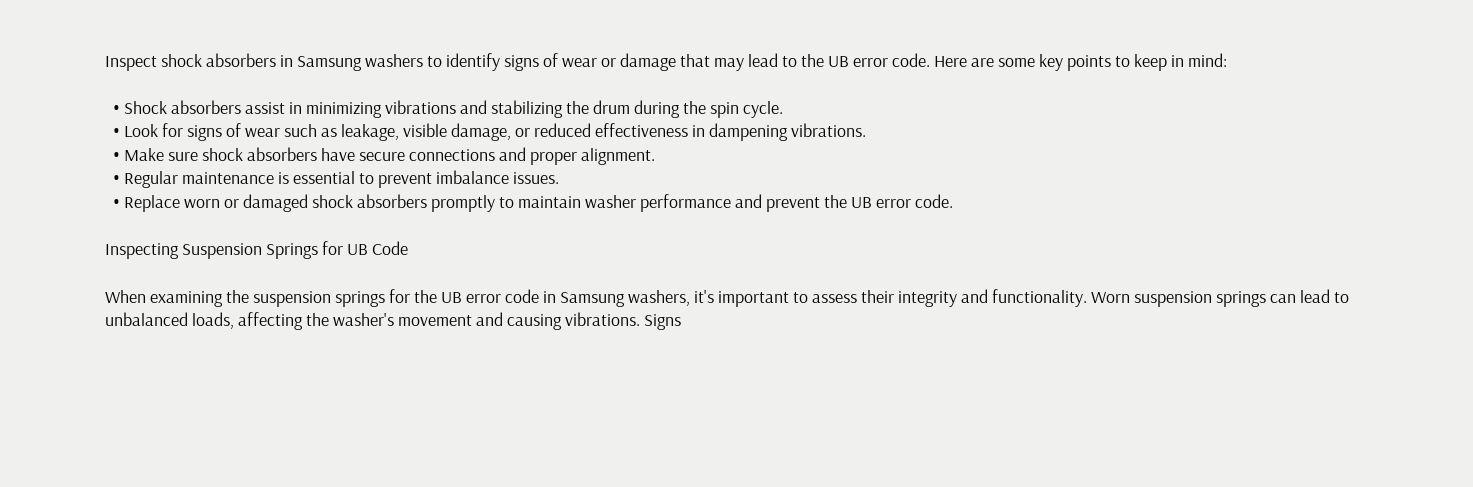Inspect shock absorbers in Samsung washers to identify signs of wear or damage that may lead to the UB error code. Here are some key points to keep in mind:

  • Shock absorbers assist in minimizing vibrations and stabilizing the drum during the spin cycle.
  • Look for signs of wear such as leakage, visible damage, or reduced effectiveness in dampening vibrations.
  • Make sure shock absorbers have secure connections and proper alignment.
  • Regular maintenance is essential to prevent imbalance issues.
  • Replace worn or damaged shock absorbers promptly to maintain washer performance and prevent the UB error code.

Inspecting Suspension Springs for UB Code

When examining the suspension springs for the UB error code in Samsung washers, it's important to assess their integrity and functionality. Worn suspension springs can lead to unbalanced loads, affecting the washer's movement and causing vibrations. Signs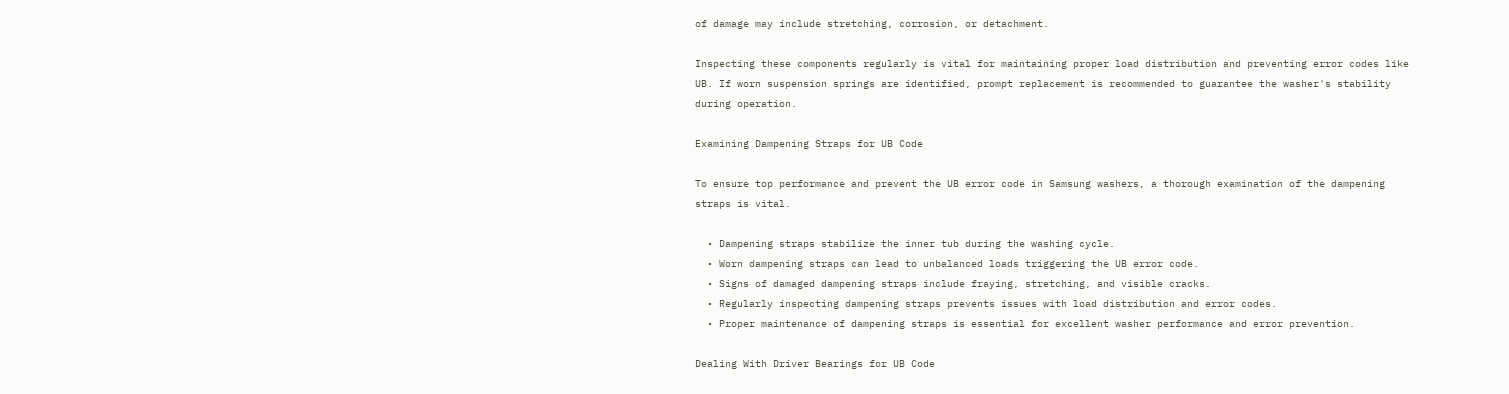of damage may include stretching, corrosion, or detachment.

Inspecting these components regularly is vital for maintaining proper load distribution and preventing error codes like UB. If worn suspension springs are identified, prompt replacement is recommended to guarantee the washer's stability during operation.

Examining Dampening Straps for UB Code

To ensure top performance and prevent the UB error code in Samsung washers, a thorough examination of the dampening straps is vital.

  • Dampening straps stabilize the inner tub during the washing cycle.
  • Worn dampening straps can lead to unbalanced loads triggering the UB error code.
  • Signs of damaged dampening straps include fraying, stretching, and visible cracks.
  • Regularly inspecting dampening straps prevents issues with load distribution and error codes.
  • Proper maintenance of dampening straps is essential for excellent washer performance and error prevention.

Dealing With Driver Bearings for UB Code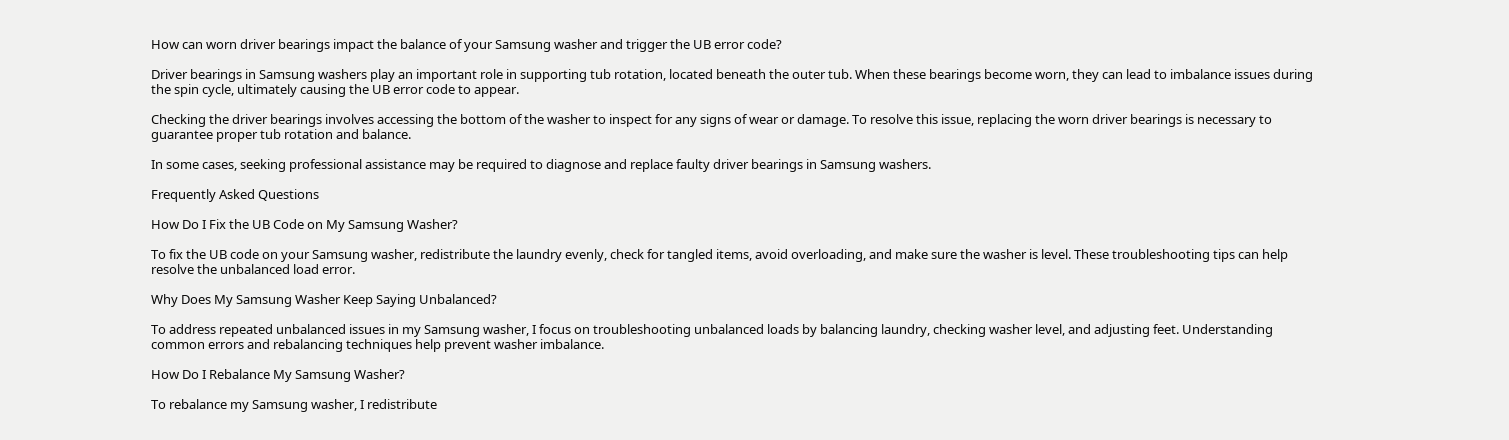How can worn driver bearings impact the balance of your Samsung washer and trigger the UB error code?

Driver bearings in Samsung washers play an important role in supporting tub rotation, located beneath the outer tub. When these bearings become worn, they can lead to imbalance issues during the spin cycle, ultimately causing the UB error code to appear.

Checking the driver bearings involves accessing the bottom of the washer to inspect for any signs of wear or damage. To resolve this issue, replacing the worn driver bearings is necessary to guarantee proper tub rotation and balance.

In some cases, seeking professional assistance may be required to diagnose and replace faulty driver bearings in Samsung washers.

Frequently Asked Questions

How Do I Fix the UB Code on My Samsung Washer?

To fix the UB code on your Samsung washer, redistribute the laundry evenly, check for tangled items, avoid overloading, and make sure the washer is level. These troubleshooting tips can help resolve the unbalanced load error.

Why Does My Samsung Washer Keep Saying Unbalanced?

To address repeated unbalanced issues in my Samsung washer, I focus on troubleshooting unbalanced loads by balancing laundry, checking washer level, and adjusting feet. Understanding common errors and rebalancing techniques help prevent washer imbalance.

How Do I Rebalance My Samsung Washer?

To rebalance my Samsung washer, I redistribute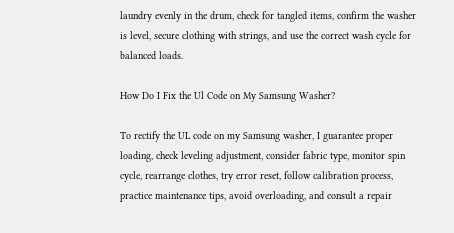laundry evenly in the drum, check for tangled items, confirm the washer is level, secure clothing with strings, and use the correct wash cycle for balanced loads.

How Do I Fix the Ul Code on My Samsung Washer?

To rectify the UL code on my Samsung washer, I guarantee proper loading, check leveling adjustment, consider fabric type, monitor spin cycle, rearrange clothes, try error reset, follow calibration process, practice maintenance tips, avoid overloading, and consult a repair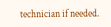technician if needed.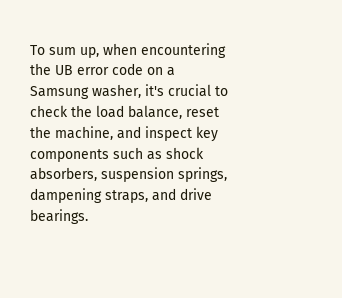To sum up, when encountering the UB error code on a Samsung washer, it's crucial to check the load balance, reset the machine, and inspect key components such as shock absorbers, suspension springs, dampening straps, and drive bearings.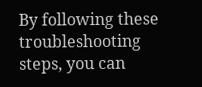By following these troubleshooting steps, you can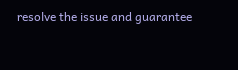resolve the issue and guarantee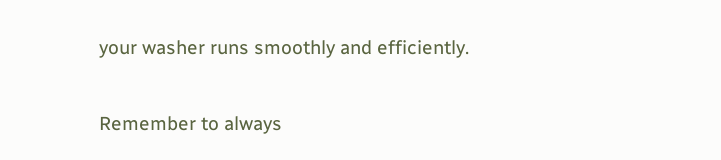your washer runs smoothly and efficiently.

Remember to always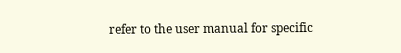refer to the user manual for specific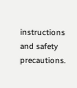instructions and safety precautions.